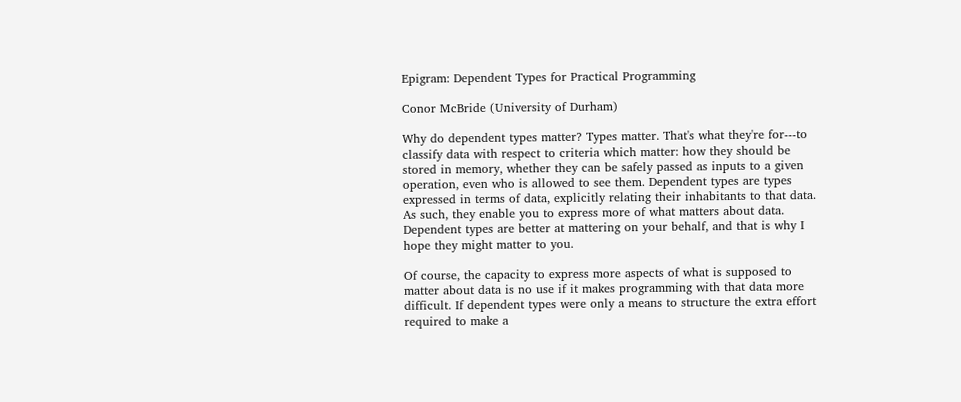Epigram: Dependent Types for Practical Programming

Conor McBride (University of Durham)

Why do dependent types matter? Types matter. That's what they're for---to classify data with respect to criteria which matter: how they should be stored in memory, whether they can be safely passed as inputs to a given operation, even who is allowed to see them. Dependent types are types expressed in terms of data, explicitly relating their inhabitants to that data. As such, they enable you to express more of what matters about data. Dependent types are better at mattering on your behalf, and that is why I hope they might matter to you.

Of course, the capacity to express more aspects of what is supposed to matter about data is no use if it makes programming with that data more difficult. If dependent types were only a means to structure the extra effort required to make a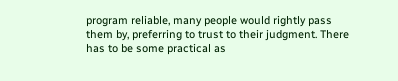program reliable, many people would rightly pass them by, preferring to trust to their judgment. There has to be some practical as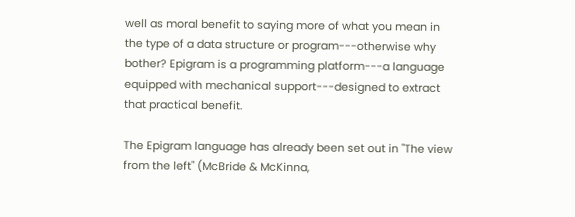well as moral benefit to saying more of what you mean in the type of a data structure or program---otherwise why bother? Epigram is a programming platform---a language equipped with mechanical support---designed to extract that practical benefit.

The Epigram language has already been set out in "The view from the left" (McBride & McKinna,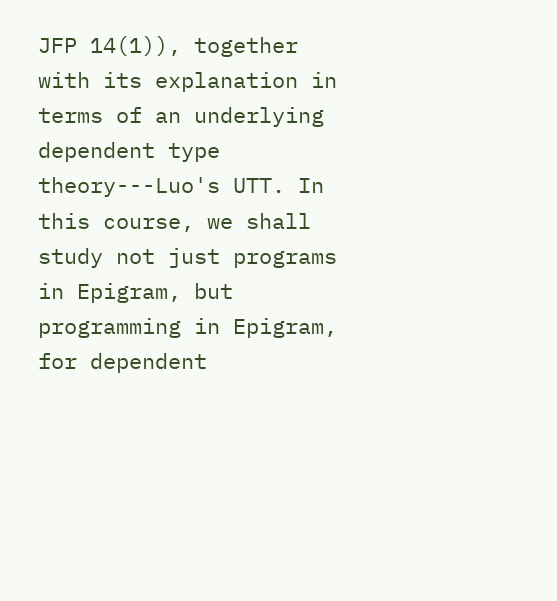JFP 14(1)), together with its explanation in terms of an underlying dependent type theory---Luo's UTT. In this course, we shall study not just programs in Epigram, but programming in Epigram, for dependent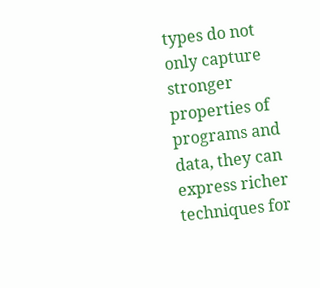types do not only capture stronger properties of programs and data, they can express richer techniques for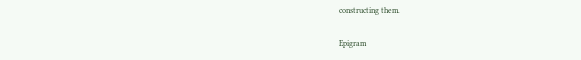constructing them.

Epigram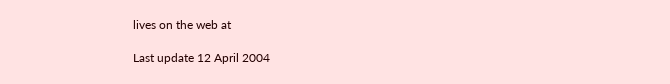lives on the web at

Last update 12 April 2004